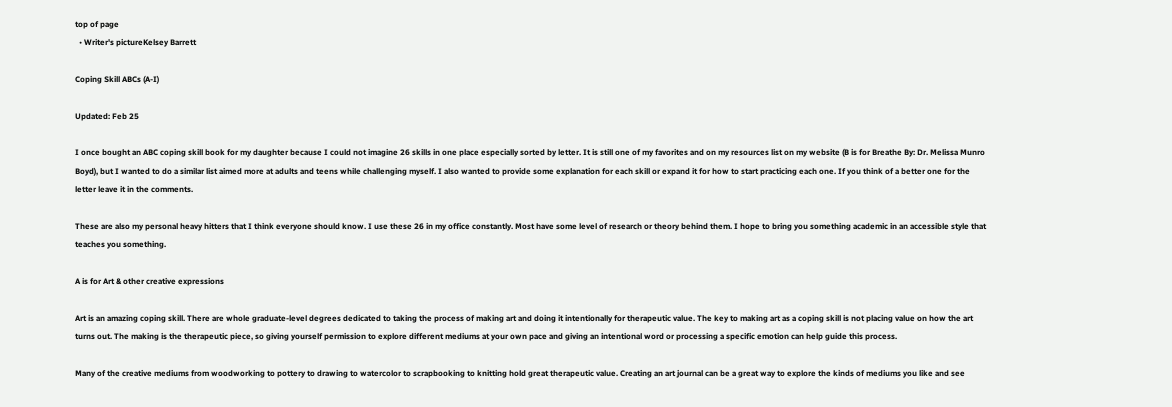top of page
  • Writer's pictureKelsey Barrett

Coping Skill ABCs (A-I)

Updated: Feb 25

I once bought an ABC coping skill book for my daughter because I could not imagine 26 skills in one place especially sorted by letter. It is still one of my favorites and on my resources list on my website (B is for Breathe By: Dr. Melissa Munro Boyd), but I wanted to do a similar list aimed more at adults and teens while challenging myself. I also wanted to provide some explanation for each skill or expand it for how to start practicing each one. If you think of a better one for the letter leave it in the comments.

These are also my personal heavy hitters that I think everyone should know. I use these 26 in my office constantly. Most have some level of research or theory behind them. I hope to bring you something academic in an accessible style that teaches you something.

A is for Art & other creative expressions

Art is an amazing coping skill. There are whole graduate-level degrees dedicated to taking the process of making art and doing it intentionally for therapeutic value. The key to making art as a coping skill is not placing value on how the art turns out. The making is the therapeutic piece, so giving yourself permission to explore different mediums at your own pace and giving an intentional word or processing a specific emotion can help guide this process.

Many of the creative mediums from woodworking to pottery to drawing to watercolor to scrapbooking to knitting hold great therapeutic value. Creating an art journal can be a great way to explore the kinds of mediums you like and see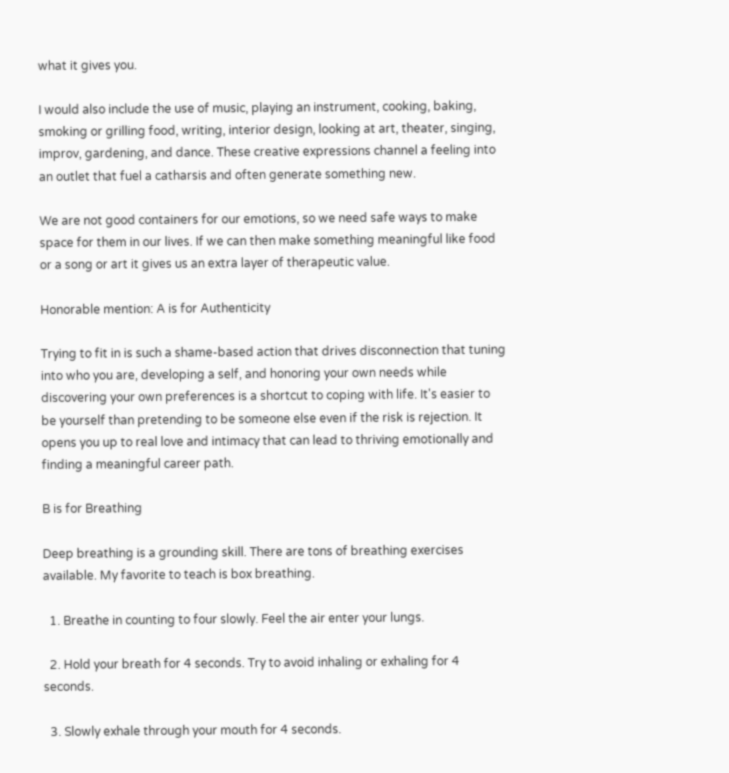what it gives you.

I would also include the use of music, playing an instrument, cooking, baking, smoking or grilling food, writing, interior design, looking at art, theater, singing, improv, gardening, and dance. These creative expressions channel a feeling into an outlet that fuel a catharsis and often generate something new.

We are not good containers for our emotions, so we need safe ways to make space for them in our lives. If we can then make something meaningful like food or a song or art it gives us an extra layer of therapeutic value.

Honorable mention: A is for Authenticity

Trying to fit in is such a shame-based action that drives disconnection that tuning into who you are, developing a self, and honoring your own needs while discovering your own preferences is a shortcut to coping with life. It's easier to be yourself than pretending to be someone else even if the risk is rejection. It opens you up to real love and intimacy that can lead to thriving emotionally and finding a meaningful career path.

B is for Breathing

Deep breathing is a grounding skill. There are tons of breathing exercises available. My favorite to teach is box breathing.

  1. Breathe in counting to four slowly. Feel the air enter your lungs.

  2. Hold your breath for 4 seconds. Try to avoid inhaling or exhaling for 4 seconds.

  3. Slowly exhale through your mouth for 4 seconds.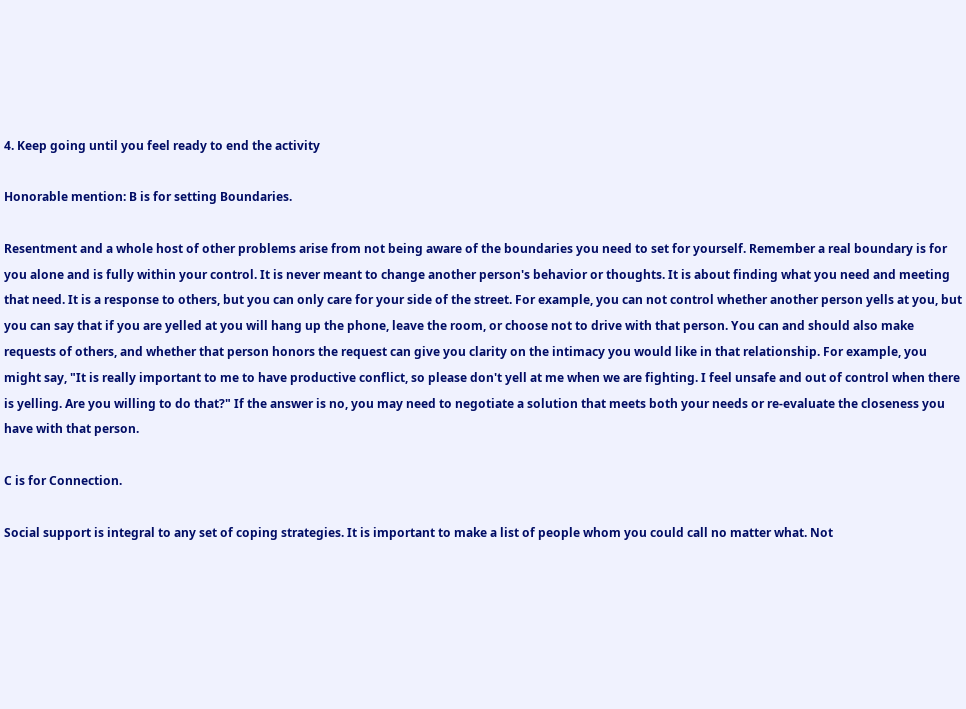4. Keep going until you feel ready to end the activity

Honorable mention: B is for setting Boundaries.

Resentment and a whole host of other problems arise from not being aware of the boundaries you need to set for yourself. Remember a real boundary is for you alone and is fully within your control. It is never meant to change another person's behavior or thoughts. It is about finding what you need and meeting that need. It is a response to others, but you can only care for your side of the street. For example, you can not control whether another person yells at you, but you can say that if you are yelled at you will hang up the phone, leave the room, or choose not to drive with that person. You can and should also make requests of others, and whether that person honors the request can give you clarity on the intimacy you would like in that relationship. For example, you might say, "It is really important to me to have productive conflict, so please don't yell at me when we are fighting. I feel unsafe and out of control when there is yelling. Are you willing to do that?" If the answer is no, you may need to negotiate a solution that meets both your needs or re-evaluate the closeness you have with that person.

C is for Connection.

Social support is integral to any set of coping strategies. It is important to make a list of people whom you could call no matter what. Not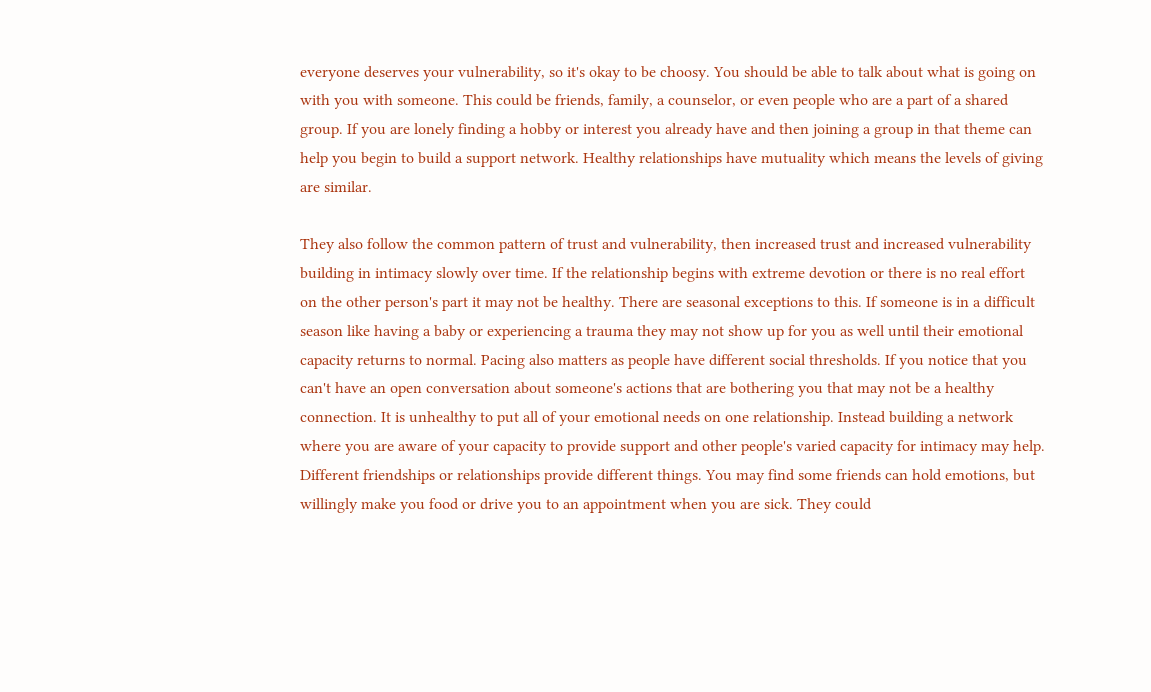everyone deserves your vulnerability, so it's okay to be choosy. You should be able to talk about what is going on with you with someone. This could be friends, family, a counselor, or even people who are a part of a shared group. If you are lonely finding a hobby or interest you already have and then joining a group in that theme can help you begin to build a support network. Healthy relationships have mutuality which means the levels of giving are similar.

They also follow the common pattern of trust and vulnerability, then increased trust and increased vulnerability building in intimacy slowly over time. If the relationship begins with extreme devotion or there is no real effort on the other person's part it may not be healthy. There are seasonal exceptions to this. If someone is in a difficult season like having a baby or experiencing a trauma they may not show up for you as well until their emotional capacity returns to normal. Pacing also matters as people have different social thresholds. If you notice that you can't have an open conversation about someone's actions that are bothering you that may not be a healthy connection. It is unhealthy to put all of your emotional needs on one relationship. Instead building a network where you are aware of your capacity to provide support and other people's varied capacity for intimacy may help. Different friendships or relationships provide different things. You may find some friends can hold emotions, but willingly make you food or drive you to an appointment when you are sick. They could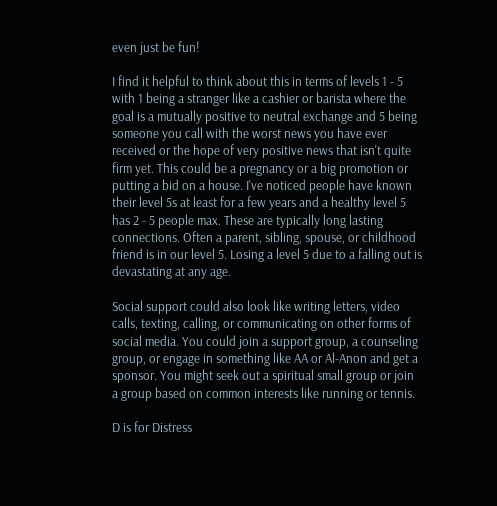even just be fun!

I find it helpful to think about this in terms of levels 1 - 5 with 1 being a stranger like a cashier or barista where the goal is a mutually positive to neutral exchange and 5 being someone you call with the worst news you have ever received or the hope of very positive news that isn't quite firm yet. This could be a pregnancy or a big promotion or putting a bid on a house. I've noticed people have known their level 5s at least for a few years and a healthy level 5 has 2 - 5 people max. These are typically long lasting connections. Often a parent, sibling, spouse, or childhood friend is in our level 5. Losing a level 5 due to a falling out is devastating at any age.

Social support could also look like writing letters, video calls, texting, calling, or communicating on other forms of social media. You could join a support group, a counseling group, or engage in something like AA or Al-Anon and get a sponsor. You might seek out a spiritual small group or join a group based on common interests like running or tennis.

D is for Distress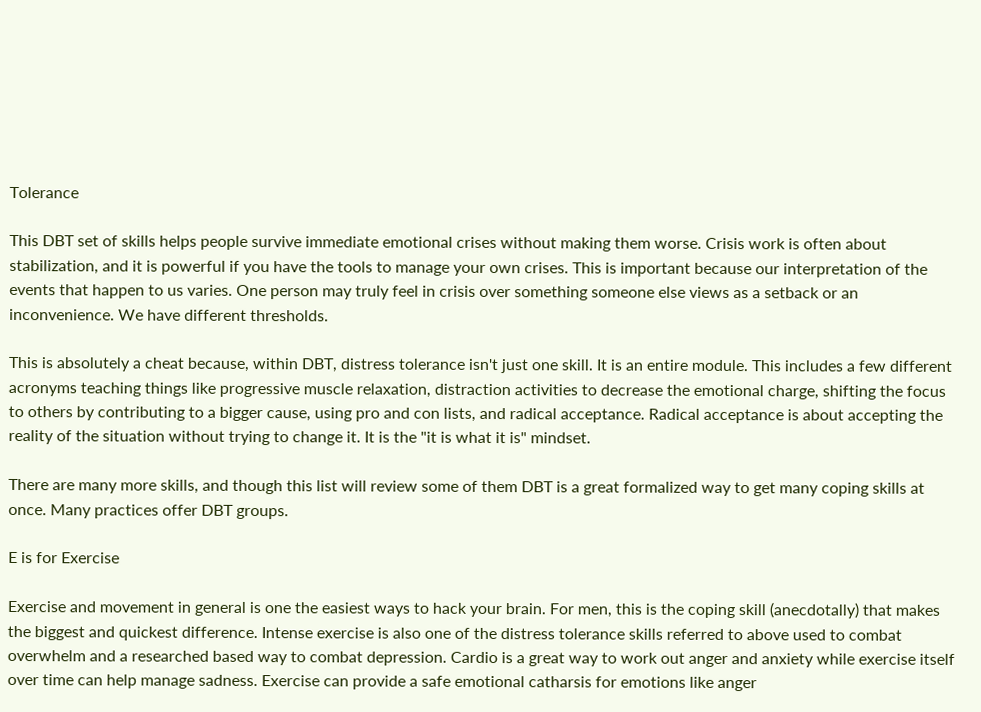Tolerance

This DBT set of skills helps people survive immediate emotional crises without making them worse. Crisis work is often about stabilization, and it is powerful if you have the tools to manage your own crises. This is important because our interpretation of the events that happen to us varies. One person may truly feel in crisis over something someone else views as a setback or an inconvenience. We have different thresholds.

This is absolutely a cheat because, within DBT, distress tolerance isn't just one skill. It is an entire module. This includes a few different acronyms teaching things like progressive muscle relaxation, distraction activities to decrease the emotional charge, shifting the focus to others by contributing to a bigger cause, using pro and con lists, and radical acceptance. Radical acceptance is about accepting the reality of the situation without trying to change it. It is the "it is what it is" mindset.

There are many more skills, and though this list will review some of them DBT is a great formalized way to get many coping skills at once. Many practices offer DBT groups.

E is for Exercise

Exercise and movement in general is one the easiest ways to hack your brain. For men, this is the coping skill (anecdotally) that makes the biggest and quickest difference. Intense exercise is also one of the distress tolerance skills referred to above used to combat overwhelm and a researched based way to combat depression. Cardio is a great way to work out anger and anxiety while exercise itself over time can help manage sadness. Exercise can provide a safe emotional catharsis for emotions like anger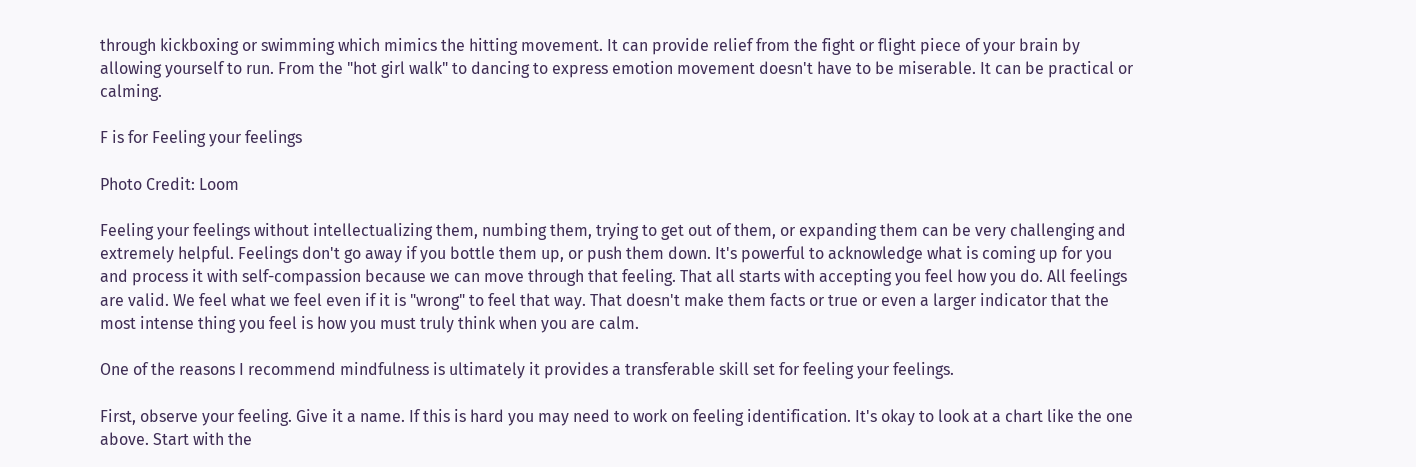through kickboxing or swimming which mimics the hitting movement. It can provide relief from the fight or flight piece of your brain by allowing yourself to run. From the "hot girl walk" to dancing to express emotion movement doesn't have to be miserable. It can be practical or calming.

F is for Feeling your feelings

Photo Credit: Loom

Feeling your feelings without intellectualizing them, numbing them, trying to get out of them, or expanding them can be very challenging and extremely helpful. Feelings don't go away if you bottle them up, or push them down. It's powerful to acknowledge what is coming up for you and process it with self-compassion because we can move through that feeling. That all starts with accepting you feel how you do. All feelings are valid. We feel what we feel even if it is "wrong" to feel that way. That doesn't make them facts or true or even a larger indicator that the most intense thing you feel is how you must truly think when you are calm.

One of the reasons I recommend mindfulness is ultimately it provides a transferable skill set for feeling your feelings.

First, observe your feeling. Give it a name. If this is hard you may need to work on feeling identification. It's okay to look at a chart like the one above. Start with the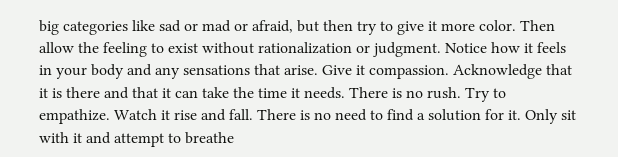big categories like sad or mad or afraid, but then try to give it more color. Then allow the feeling to exist without rationalization or judgment. Notice how it feels in your body and any sensations that arise. Give it compassion. Acknowledge that it is there and that it can take the time it needs. There is no rush. Try to empathize. Watch it rise and fall. There is no need to find a solution for it. Only sit with it and attempt to breathe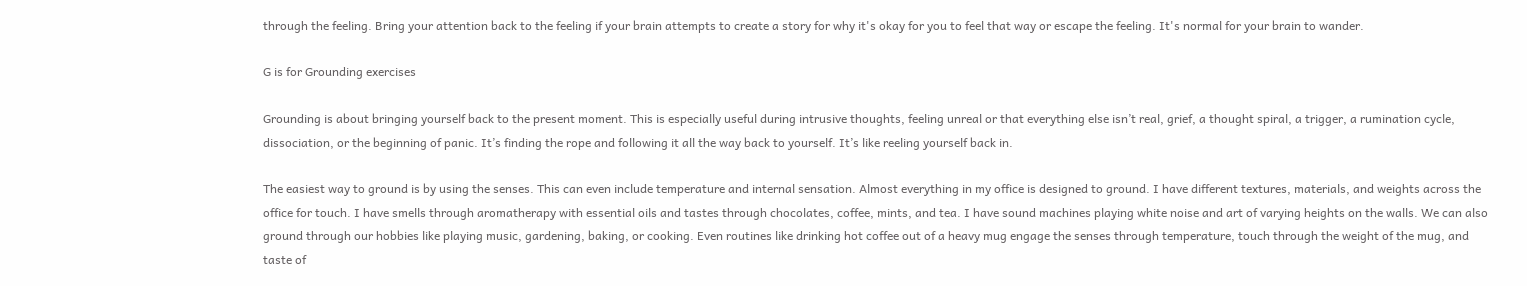through the feeling. Bring your attention back to the feeling if your brain attempts to create a story for why it's okay for you to feel that way or escape the feeling. It's normal for your brain to wander.

G is for Grounding exercises

Grounding is about bringing yourself back to the present moment. This is especially useful during intrusive thoughts, feeling unreal or that everything else isn’t real, grief, a thought spiral, a trigger, a rumination cycle, dissociation, or the beginning of panic. It’s finding the rope and following it all the way back to yourself. It’s like reeling yourself back in.

The easiest way to ground is by using the senses. This can even include temperature and internal sensation. Almost everything in my office is designed to ground. I have different textures, materials, and weights across the office for touch. I have smells through aromatherapy with essential oils and tastes through chocolates, coffee, mints, and tea. I have sound machines playing white noise and art of varying heights on the walls. We can also ground through our hobbies like playing music, gardening, baking, or cooking. Even routines like drinking hot coffee out of a heavy mug engage the senses through temperature, touch through the weight of the mug, and taste of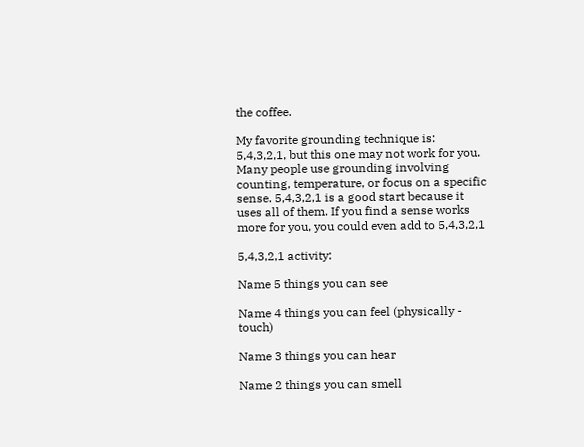the coffee.

My favorite grounding technique is: 5,4,3,2,1, but this one may not work for you. Many people use grounding involving counting, temperature, or focus on a specific sense. 5,4,3,2,1 is a good start because it uses all of them. If you find a sense works more for you, you could even add to 5,4,3,2,1

5,4,3,2,1 activity:

Name 5 things you can see

Name 4 things you can feel (physically - touch)

Name 3 things you can hear

Name 2 things you can smell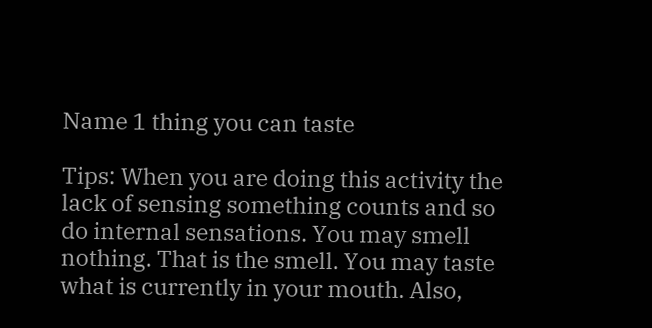Name 1 thing you can taste

Tips: When you are doing this activity the lack of sensing something counts and so do internal sensations. You may smell nothing. That is the smell. You may taste what is currently in your mouth. Also,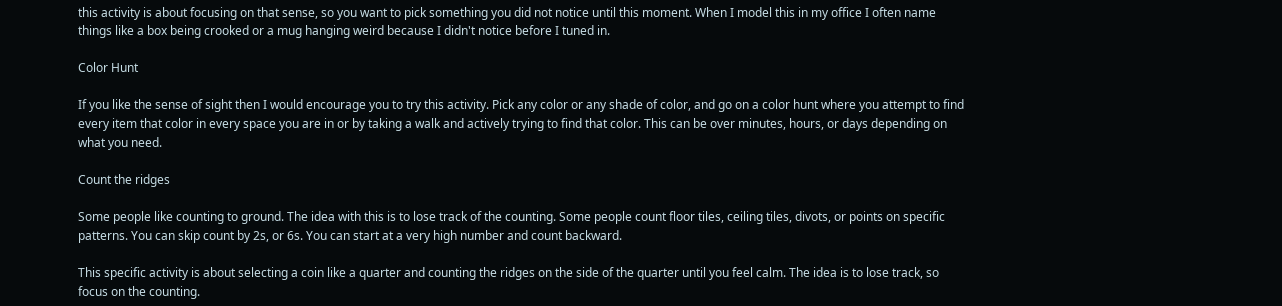this activity is about focusing on that sense, so you want to pick something you did not notice until this moment. When I model this in my office I often name things like a box being crooked or a mug hanging weird because I didn't notice before I tuned in.

Color Hunt

If you like the sense of sight then I would encourage you to try this activity. Pick any color or any shade of color, and go on a color hunt where you attempt to find every item that color in every space you are in or by taking a walk and actively trying to find that color. This can be over minutes, hours, or days depending on what you need.

Count the ridges

Some people like counting to ground. The idea with this is to lose track of the counting. Some people count floor tiles, ceiling tiles, divots, or points on specific patterns. You can skip count by 2s, or 6s. You can start at a very high number and count backward.

This specific activity is about selecting a coin like a quarter and counting the ridges on the side of the quarter until you feel calm. The idea is to lose track, so focus on the counting.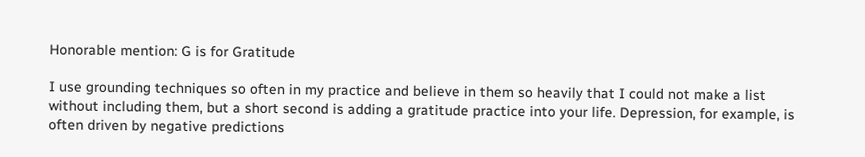Honorable mention: G is for Gratitude

I use grounding techniques so often in my practice and believe in them so heavily that I could not make a list without including them, but a short second is adding a gratitude practice into your life. Depression, for example, is often driven by negative predictions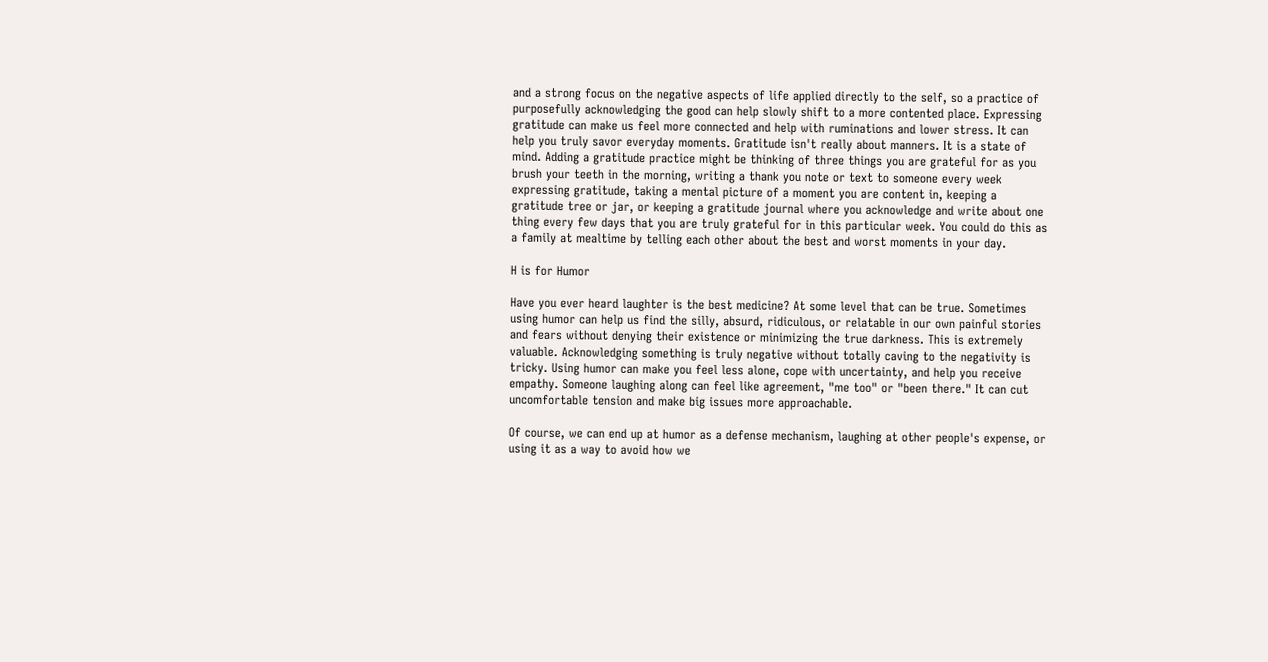and a strong focus on the negative aspects of life applied directly to the self, so a practice of purposefully acknowledging the good can help slowly shift to a more contented place. Expressing gratitude can make us feel more connected and help with ruminations and lower stress. It can help you truly savor everyday moments. Gratitude isn't really about manners. It is a state of mind. Adding a gratitude practice might be thinking of three things you are grateful for as you brush your teeth in the morning, writing a thank you note or text to someone every week expressing gratitude, taking a mental picture of a moment you are content in, keeping a gratitude tree or jar, or keeping a gratitude journal where you acknowledge and write about one thing every few days that you are truly grateful for in this particular week. You could do this as a family at mealtime by telling each other about the best and worst moments in your day.

H is for Humor

Have you ever heard laughter is the best medicine? At some level that can be true. Sometimes using humor can help us find the silly, absurd, ridiculous, or relatable in our own painful stories and fears without denying their existence or minimizing the true darkness. This is extremely valuable. Acknowledging something is truly negative without totally caving to the negativity is tricky. Using humor can make you feel less alone, cope with uncertainty, and help you receive empathy. Someone laughing along can feel like agreement, "me too" or "been there." It can cut uncomfortable tension and make big issues more approachable.

Of course, we can end up at humor as a defense mechanism, laughing at other people's expense, or using it as a way to avoid how we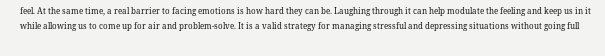feel. At the same time, a real barrier to facing emotions is how hard they can be. Laughing through it can help modulate the feeling and keep us in it while allowing us to come up for air and problem-solve. It is a valid strategy for managing stressful and depressing situations without going full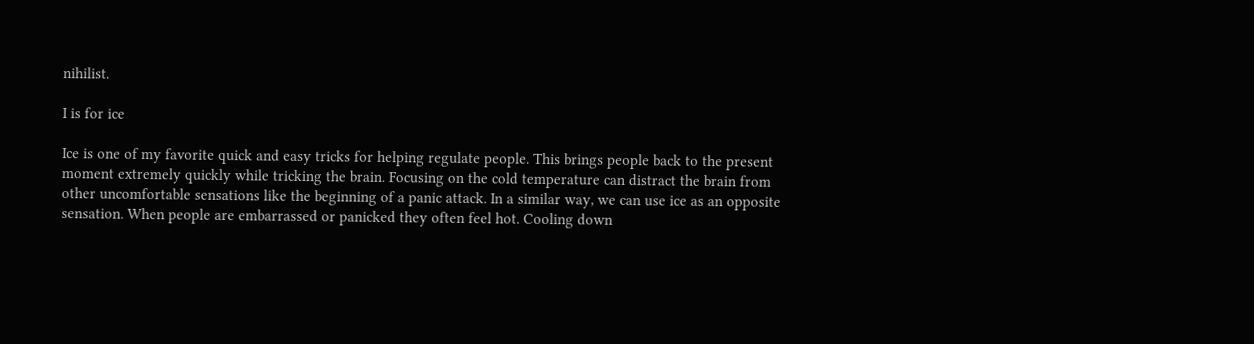nihilist.

I is for ice

Ice is one of my favorite quick and easy tricks for helping regulate people. This brings people back to the present moment extremely quickly while tricking the brain. Focusing on the cold temperature can distract the brain from other uncomfortable sensations like the beginning of a panic attack. In a similar way, we can use ice as an opposite sensation. When people are embarrassed or panicked they often feel hot. Cooling down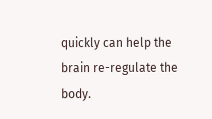quickly can help the brain re-regulate the body.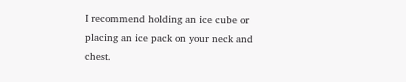I recommend holding an ice cube or placing an ice pack on your neck and chest.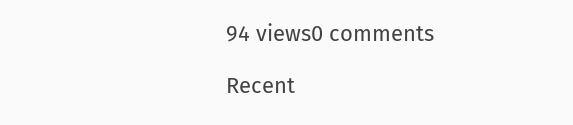94 views0 comments

Recent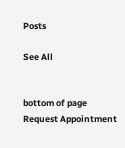Posts

See All


bottom of page
Request Appointment